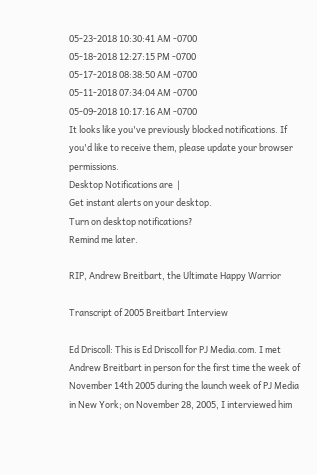05-23-2018 10:30:41 AM -0700
05-18-2018 12:27:15 PM -0700
05-17-2018 08:38:50 AM -0700
05-11-2018 07:34:04 AM -0700
05-09-2018 10:17:16 AM -0700
It looks like you've previously blocked notifications. If you'd like to receive them, please update your browser permissions.
Desktop Notifications are  |
Get instant alerts on your desktop.
Turn on desktop notifications?
Remind me later.

RIP, Andrew Breitbart, the Ultimate Happy Warrior

Transcript of 2005 Breitbart Interview

Ed Driscoll: This is Ed Driscoll for PJ Media.com. I met Andrew Breitbart in person for the first time the week of November 14th 2005 during the launch week of PJ Media in New York; on November 28, 2005, I interviewed him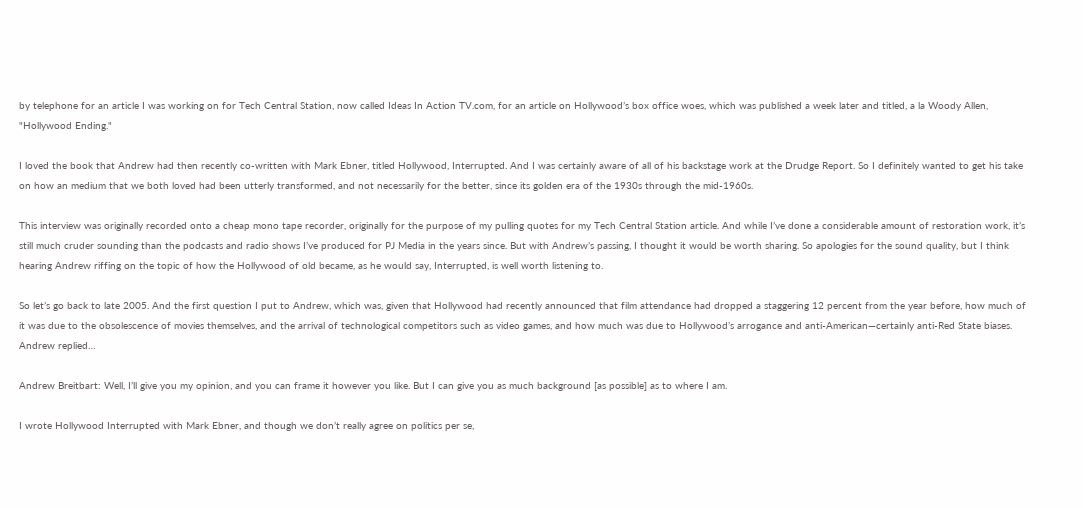by telephone for an article I was working on for Tech Central Station, now called Ideas In Action TV.com, for an article on Hollywood’s box office woes, which was published a week later and titled, a la Woody Allen, "Hollywood Ending."

I loved the book that Andrew had then recently co-written with Mark Ebner, titled Hollywood, Interrupted. And I was certainly aware of all of his backstage work at the Drudge Report. So I definitely wanted to get his take on how an medium that we both loved had been utterly transformed, and not necessarily for the better, since its golden era of the 1930s through the mid-1960s.

This interview was originally recorded onto a cheap mono tape recorder, originally for the purpose of my pulling quotes for my Tech Central Station article. And while I’ve done a considerable amount of restoration work, it’s still much cruder sounding than the podcasts and radio shows I’ve produced for PJ Media in the years since. But with Andrew’s passing, I thought it would be worth sharing. So apologies for the sound quality, but I think hearing Andrew riffing on the topic of how the Hollywood of old became, as he would say, Interrupted, is well worth listening to.

So let’s go back to late 2005. And the first question I put to Andrew, which was, given that Hollywood had recently announced that film attendance had dropped a staggering 12 percent from the year before, how much of it was due to the obsolescence of movies themselves, and the arrival of technological competitors such as video games, and how much was due to Hollywood’s arrogance and anti-American—certainly anti-Red State biases. Andrew replied…

Andrew Breitbart: Well, I’ll give you my opinion, and you can frame it however you like. But I can give you as much background [as possible] as to where I am.

I wrote Hollywood Interrupted with Mark Ebner, and though we don’t really agree on politics per se,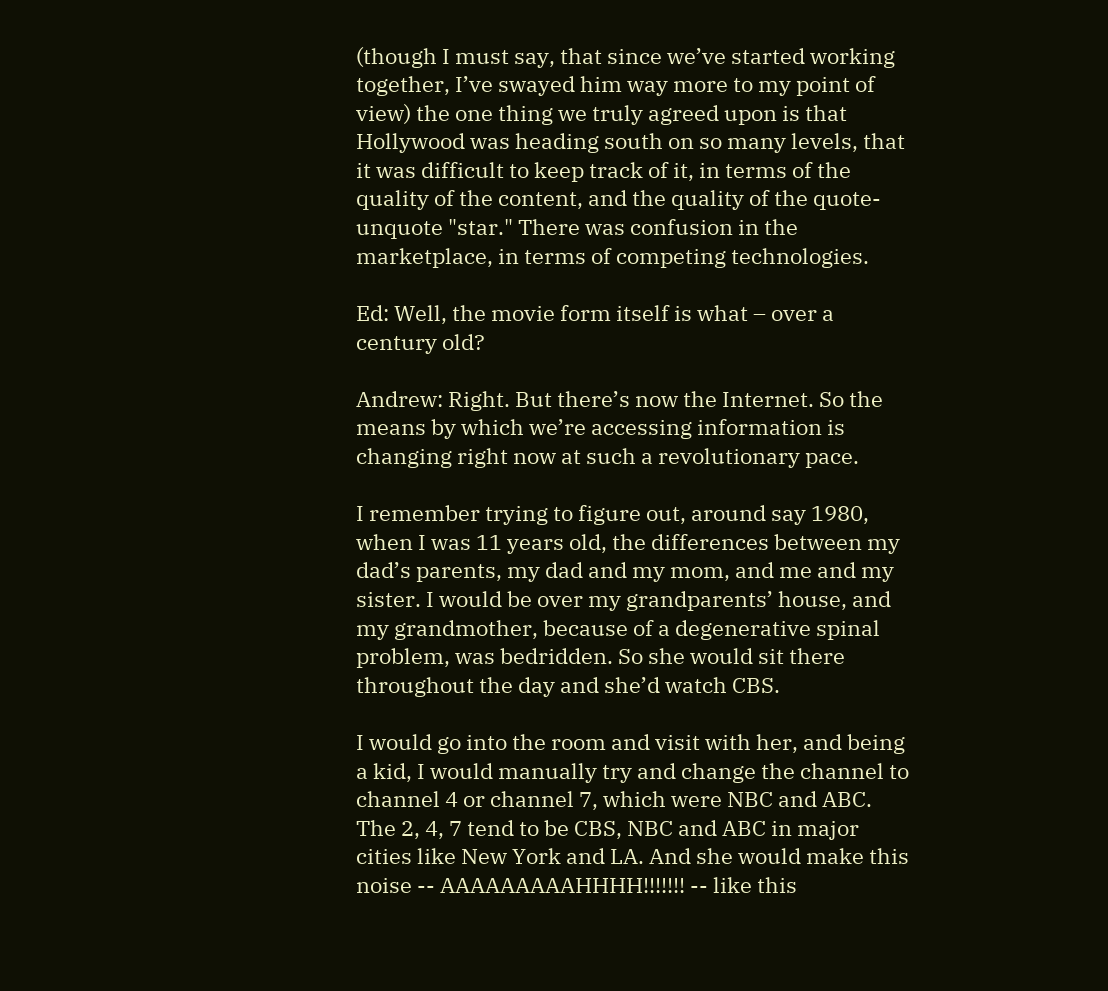(though I must say, that since we’ve started working together, I’ve swayed him way more to my point of view) the one thing we truly agreed upon is that Hollywood was heading south on so many levels, that it was difficult to keep track of it, in terms of the quality of the content, and the quality of the quote-unquote "star." There was confusion in the marketplace, in terms of competing technologies.

Ed: Well, the movie form itself is what – over a century old?

Andrew: Right. But there’s now the Internet. So the means by which we’re accessing information is changing right now at such a revolutionary pace.

I remember trying to figure out, around say 1980, when I was 11 years old, the differences between my dad’s parents, my dad and my mom, and me and my sister. I would be over my grandparents’ house, and my grandmother, because of a degenerative spinal problem, was bedridden. So she would sit there throughout the day and she’d watch CBS.

I would go into the room and visit with her, and being a kid, I would manually try and change the channel to channel 4 or channel 7, which were NBC and ABC. The 2, 4, 7 tend to be CBS, NBC and ABC in major cities like New York and LA. And she would make this noise -- AAAAAAAAAHHHH!!!!!!! -- like this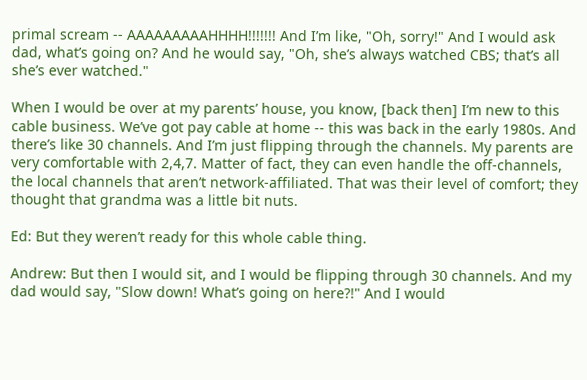primal scream -- AAAAAAAAAHHHH!!!!!!! And I’m like, "Oh, sorry!" And I would ask dad, what’s going on? And he would say, "Oh, she’s always watched CBS; that’s all she’s ever watched."

When I would be over at my parents’ house, you know, [back then] I’m new to this cable business. We’ve got pay cable at home -- this was back in the early 1980s. And there’s like 30 channels. And I’m just flipping through the channels. My parents are very comfortable with 2,4,7. Matter of fact, they can even handle the off-channels, the local channels that aren’t network-affiliated. That was their level of comfort; they thought that grandma was a little bit nuts.

Ed: But they weren’t ready for this whole cable thing.

Andrew: But then I would sit, and I would be flipping through 30 channels. And my dad would say, "Slow down! What’s going on here?!" And I would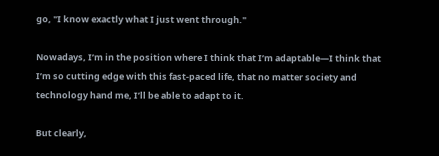go, "I know exactly what I just went through."

Nowadays, I’m in the position where I think that I’m adaptable—I think that I’m so cutting edge with this fast-paced life, that no matter society and technology hand me, I’ll be able to adapt to it.

But clearly,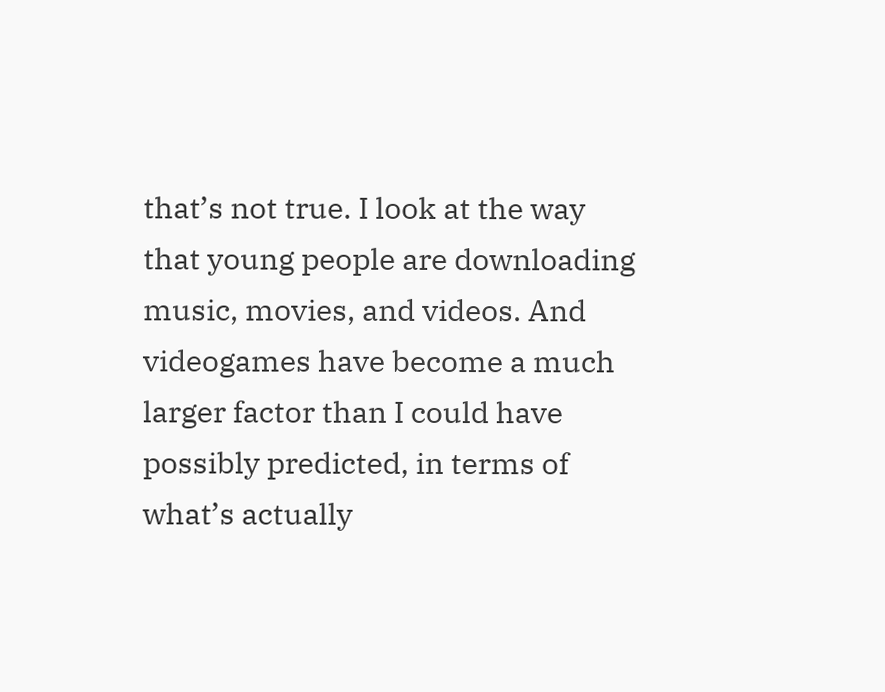that’s not true. I look at the way that young people are downloading music, movies, and videos. And videogames have become a much larger factor than I could have possibly predicted, in terms of what’s actually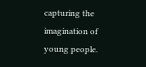capturing the imagination of young people.